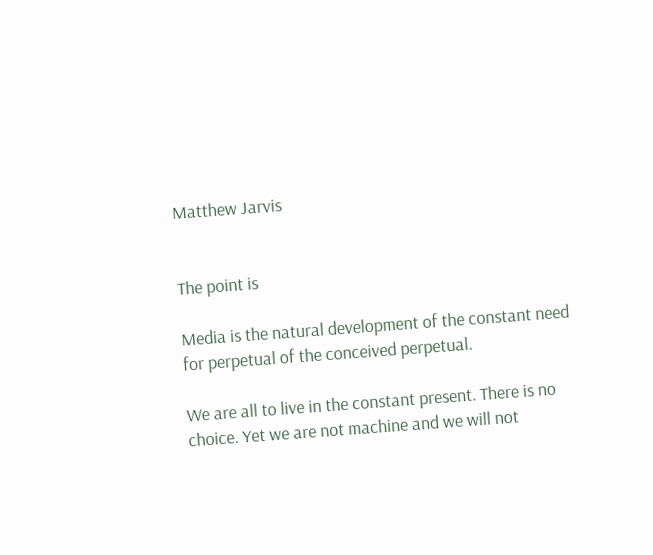Matthew Jarvis


The point is

Media is the natural development of the constant need for perpetual of the conceived perpetual.

We are all to live in the constant present. There is no choice. Yet we are not machine and we will not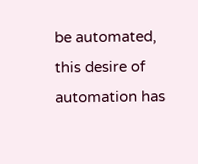be automated, this desire of automation has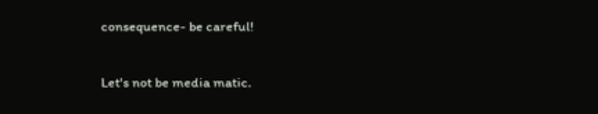consequence- be careful!

Let's not be media matic.